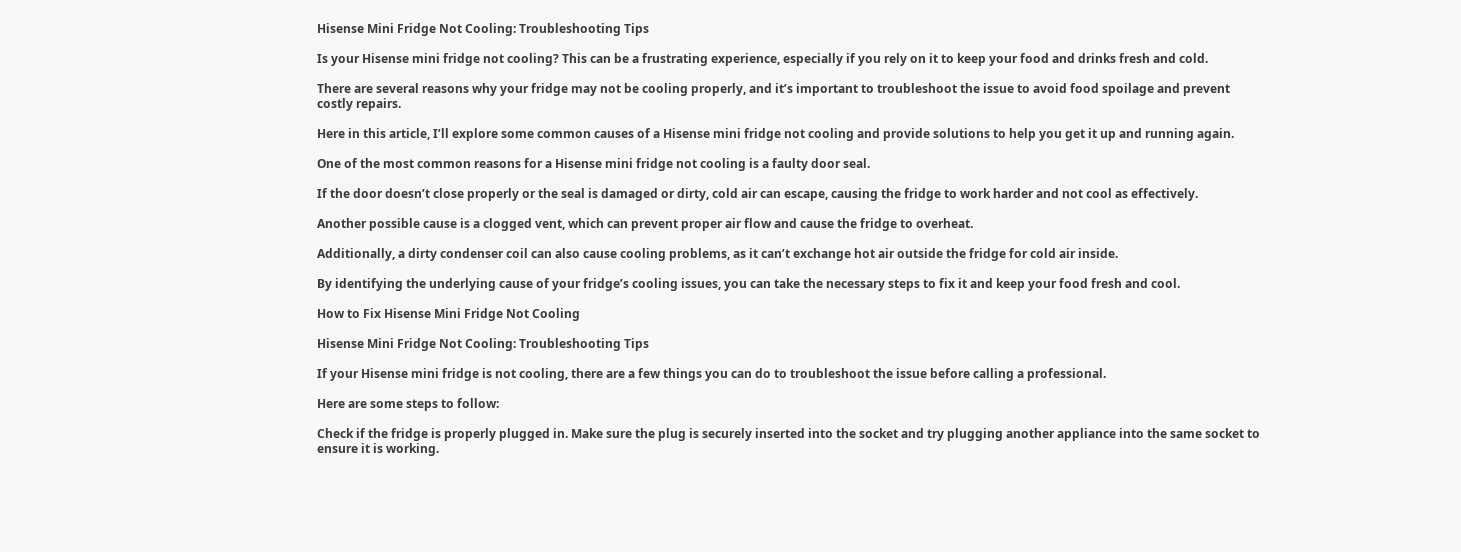Hisense Mini Fridge Not Cooling: Troubleshooting Tips

Is your Hisense mini fridge not cooling? This can be a frustrating experience, especially if you rely on it to keep your food and drinks fresh and cold.

There are several reasons why your fridge may not be cooling properly, and it’s important to troubleshoot the issue to avoid food spoilage and prevent costly repairs.

Here in this article, I’ll explore some common causes of a Hisense mini fridge not cooling and provide solutions to help you get it up and running again.

One of the most common reasons for a Hisense mini fridge not cooling is a faulty door seal.

If the door doesn’t close properly or the seal is damaged or dirty, cold air can escape, causing the fridge to work harder and not cool as effectively.

Another possible cause is a clogged vent, which can prevent proper air flow and cause the fridge to overheat.

Additionally, a dirty condenser coil can also cause cooling problems, as it can’t exchange hot air outside the fridge for cold air inside.

By identifying the underlying cause of your fridge’s cooling issues, you can take the necessary steps to fix it and keep your food fresh and cool.

How to Fix Hisense Mini Fridge Not Cooling

Hisense Mini Fridge Not Cooling: Troubleshooting Tips

If your Hisense mini fridge is not cooling, there are a few things you can do to troubleshoot the issue before calling a professional.

Here are some steps to follow:

Check if the fridge is properly plugged in. Make sure the plug is securely inserted into the socket and try plugging another appliance into the same socket to ensure it is working.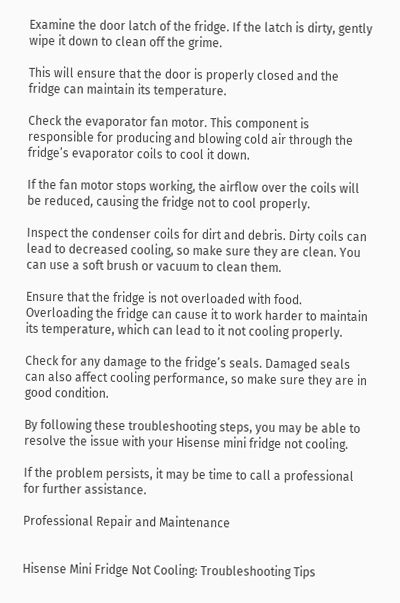Examine the door latch of the fridge. If the latch is dirty, gently wipe it down to clean off the grime.

This will ensure that the door is properly closed and the fridge can maintain its temperature.

Check the evaporator fan motor. This component is responsible for producing and blowing cold air through the fridge’s evaporator coils to cool it down.

If the fan motor stops working, the airflow over the coils will be reduced, causing the fridge not to cool properly.

Inspect the condenser coils for dirt and debris. Dirty coils can lead to decreased cooling, so make sure they are clean. You can use a soft brush or vacuum to clean them.

Ensure that the fridge is not overloaded with food. Overloading the fridge can cause it to work harder to maintain its temperature, which can lead to it not cooling properly.

Check for any damage to the fridge’s seals. Damaged seals can also affect cooling performance, so make sure they are in good condition.

By following these troubleshooting steps, you may be able to resolve the issue with your Hisense mini fridge not cooling.

If the problem persists, it may be time to call a professional for further assistance.

Professional Repair and Maintenance


Hisense Mini Fridge Not Cooling: Troubleshooting Tips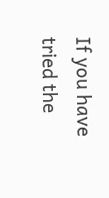If you have tried the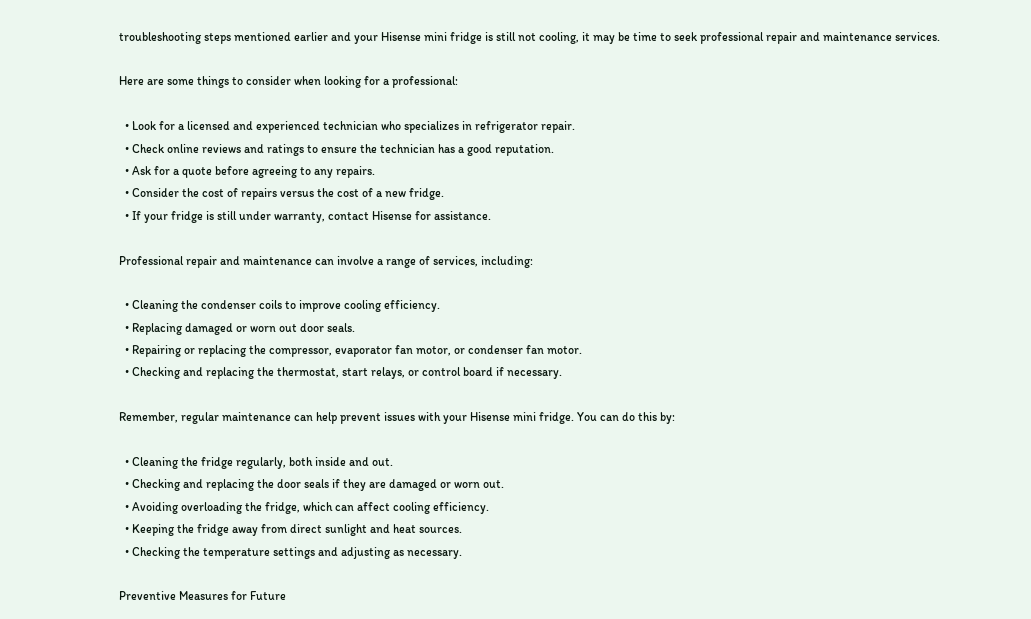troubleshooting steps mentioned earlier and your Hisense mini fridge is still not cooling, it may be time to seek professional repair and maintenance services.

Here are some things to consider when looking for a professional:

  • Look for a licensed and experienced technician who specializes in refrigerator repair.
  • Check online reviews and ratings to ensure the technician has a good reputation.
  • Ask for a quote before agreeing to any repairs.
  • Consider the cost of repairs versus the cost of a new fridge.
  • If your fridge is still under warranty, contact Hisense for assistance.

Professional repair and maintenance can involve a range of services, including:

  • Cleaning the condenser coils to improve cooling efficiency.
  • Replacing damaged or worn out door seals.
  • Repairing or replacing the compressor, evaporator fan motor, or condenser fan motor.
  • Checking and replacing the thermostat, start relays, or control board if necessary.

Remember, regular maintenance can help prevent issues with your Hisense mini fridge. You can do this by:

  • Cleaning the fridge regularly, both inside and out.
  • Checking and replacing the door seals if they are damaged or worn out.
  • Avoiding overloading the fridge, which can affect cooling efficiency.
  • Keeping the fridge away from direct sunlight and heat sources.
  • Checking the temperature settings and adjusting as necessary.

Preventive Measures for Future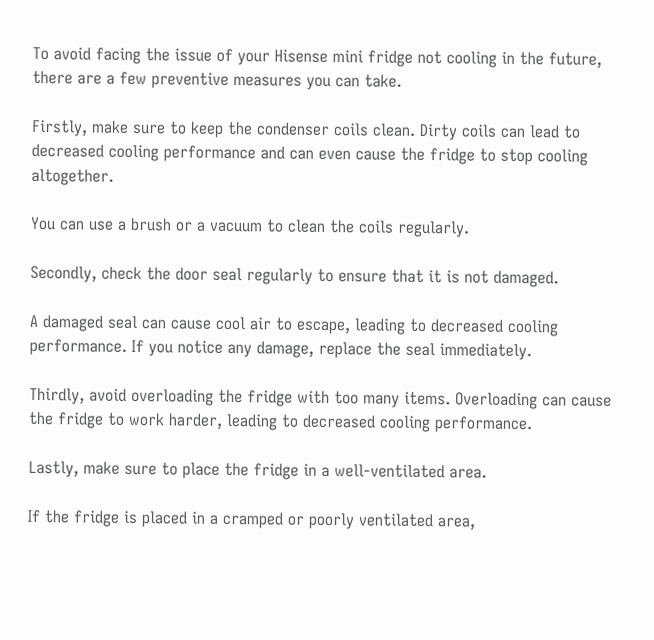To avoid facing the issue of your Hisense mini fridge not cooling in the future, there are a few preventive measures you can take.

Firstly, make sure to keep the condenser coils clean. Dirty coils can lead to decreased cooling performance and can even cause the fridge to stop cooling altogether.

You can use a brush or a vacuum to clean the coils regularly.

Secondly, check the door seal regularly to ensure that it is not damaged.

A damaged seal can cause cool air to escape, leading to decreased cooling performance. If you notice any damage, replace the seal immediately.

Thirdly, avoid overloading the fridge with too many items. Overloading can cause the fridge to work harder, leading to decreased cooling performance.

Lastly, make sure to place the fridge in a well-ventilated area.

If the fridge is placed in a cramped or poorly ventilated area,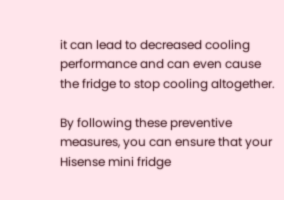it can lead to decreased cooling performance and can even cause the fridge to stop cooling altogether.

By following these preventive measures, you can ensure that your Hisense mini fridge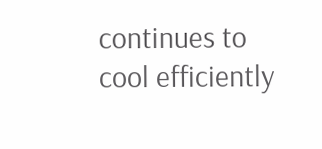continues to cool efficiently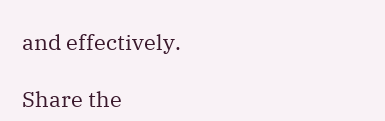and effectively.

Share the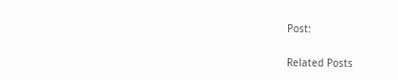Post:

Related Posts